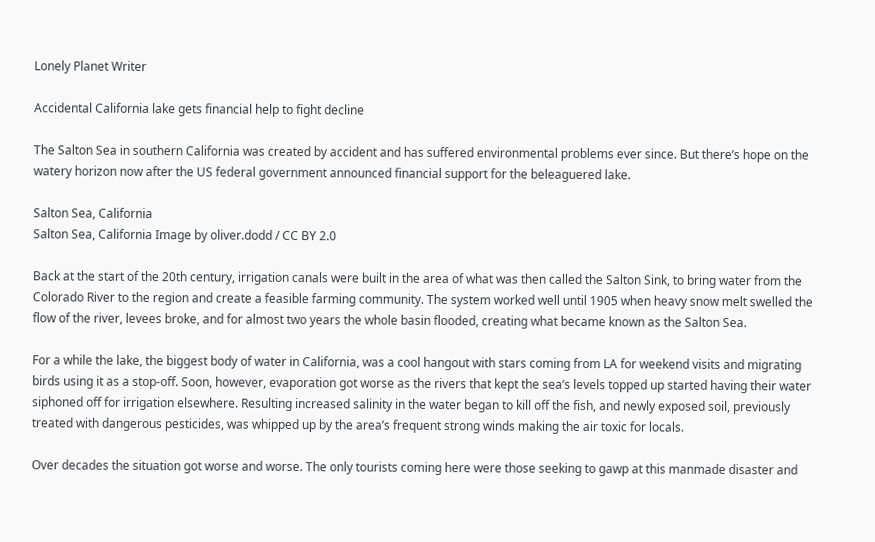Lonely Planet Writer

Accidental California lake gets financial help to fight decline

The Salton Sea in southern California was created by accident and has suffered environmental problems ever since. But there’s hope on the watery horizon now after the US federal government announced financial support for the beleaguered lake.

Salton Sea, California
Salton Sea, California Image by oliver.dodd / CC BY 2.0

Back at the start of the 20th century, irrigation canals were built in the area of what was then called the Salton Sink, to bring water from the Colorado River to the region and create a feasible farming community. The system worked well until 1905 when heavy snow melt swelled the flow of the river, levees broke, and for almost two years the whole basin flooded, creating what became known as the Salton Sea.

For a while the lake, the biggest body of water in California, was a cool hangout with stars coming from LA for weekend visits and migrating birds using it as a stop-off. Soon, however, evaporation got worse as the rivers that kept the sea’s levels topped up started having their water siphoned off for irrigation elsewhere. Resulting increased salinity in the water began to kill off the fish, and newly exposed soil, previously treated with dangerous pesticides, was whipped up by the area’s frequent strong winds making the air toxic for locals.

Over decades the situation got worse and worse. The only tourists coming here were those seeking to gawp at this manmade disaster and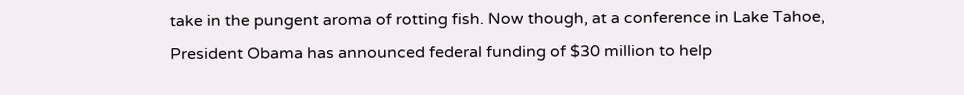take in the pungent aroma of rotting fish. Now though, at a conference in Lake Tahoe, President Obama has announced federal funding of $30 million to help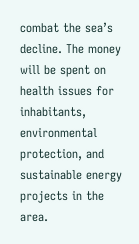combat the sea’s decline. The money will be spent on health issues for inhabitants, environmental protection, and sustainable energy projects in the area.